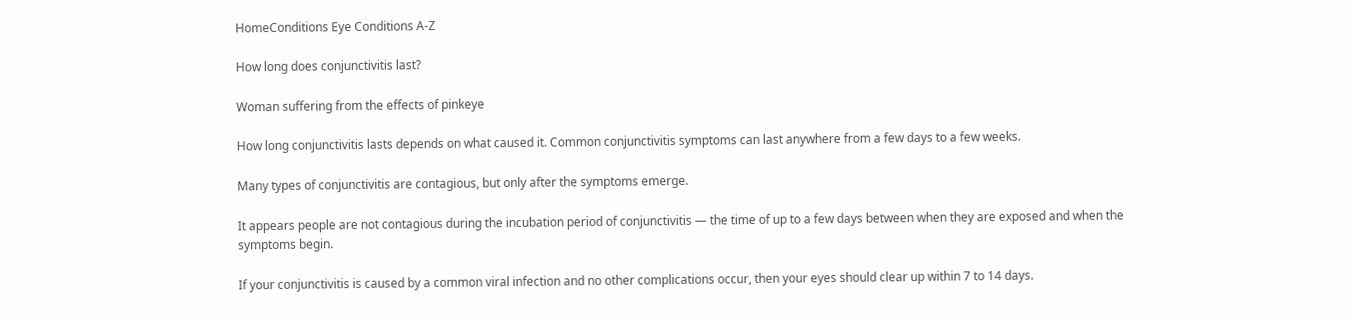HomeConditions Eye Conditions A-Z

How long does conjunctivitis last?

Woman suffering from the effects of pinkeye

How long conjunctivitis lasts depends on what caused it. Common conjunctivitis symptoms can last anywhere from a few days to a few weeks.

Many types of conjunctivitis are contagious, but only after the symptoms emerge.

It appears people are not contagious during the incubation period of conjunctivitis — the time of up to a few days between when they are exposed and when the symptoms begin.

If your conjunctivitis is caused by a common viral infection and no other complications occur, then your eyes should clear up within 7 to 14 days.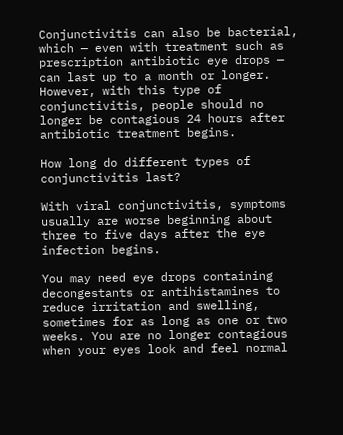Conjunctivitis can also be bacterial, which — even with treatment such as prescription antibiotic eye drops — can last up to a month or longer. However, with this type of conjunctivitis, people should no longer be contagious 24 hours after antibiotic treatment begins.

How long do different types of conjunctivitis last?

With viral conjunctivitis, symptoms usually are worse beginning about three to five days after the eye infection begins.

You may need eye drops containing decongestants or antihistamines to reduce irritation and swelling, sometimes for as long as one or two weeks. You are no longer contagious when your eyes look and feel normal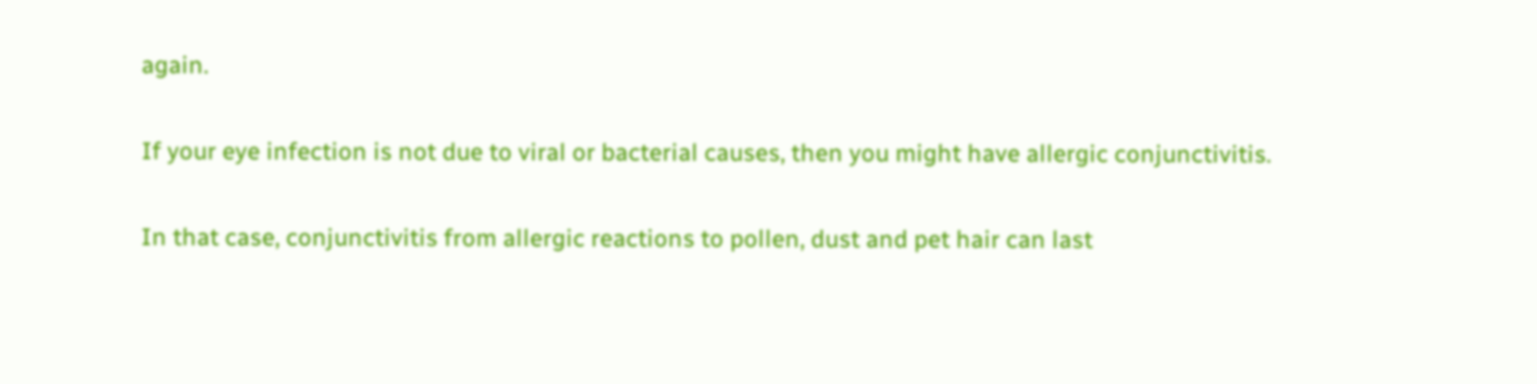again.

If your eye infection is not due to viral or bacterial causes, then you might have allergic conjunctivitis.

In that case, conjunctivitis from allergic reactions to pollen, dust and pet hair can last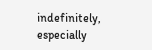indefinitely, especially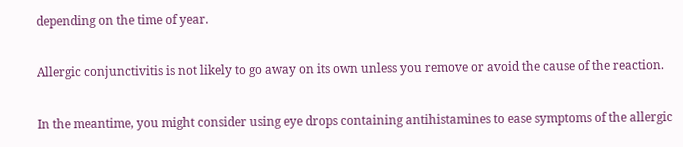depending on the time of year.

Allergic conjunctivitis is not likely to go away on its own unless you remove or avoid the cause of the reaction.

In the meantime, you might consider using eye drops containing antihistamines to ease symptoms of the allergic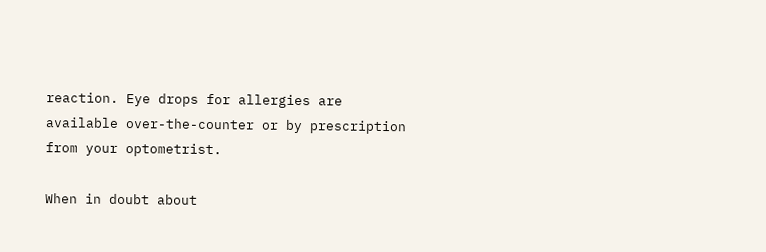reaction. Eye drops for allergies are available over-the-counter or by prescription from your optometrist.

When in doubt about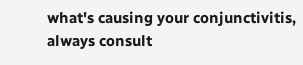what's causing your conjunctivitis, always consult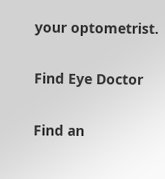your optometrist.

Find Eye Doctor

Find an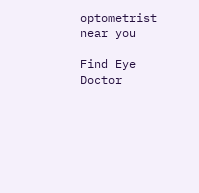optometrist near you

Find Eye Doctor